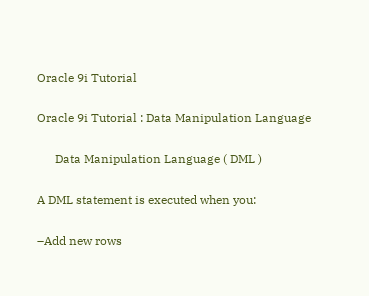Oracle 9i Tutorial

Oracle 9i Tutorial : Data Manipulation Language

      Data Manipulation Language ( DML )

A DML statement is executed when you:

–Add new rows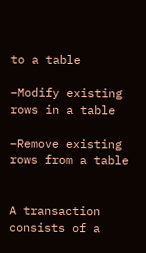to a table

–Modify existing rows in a table

–Remove existing rows from a table


A transaction consists of a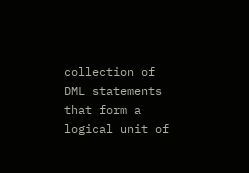collection of DML statements that form a logical unit of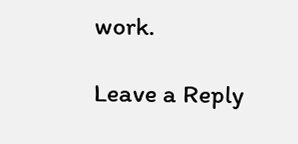work.

Leave a Reply